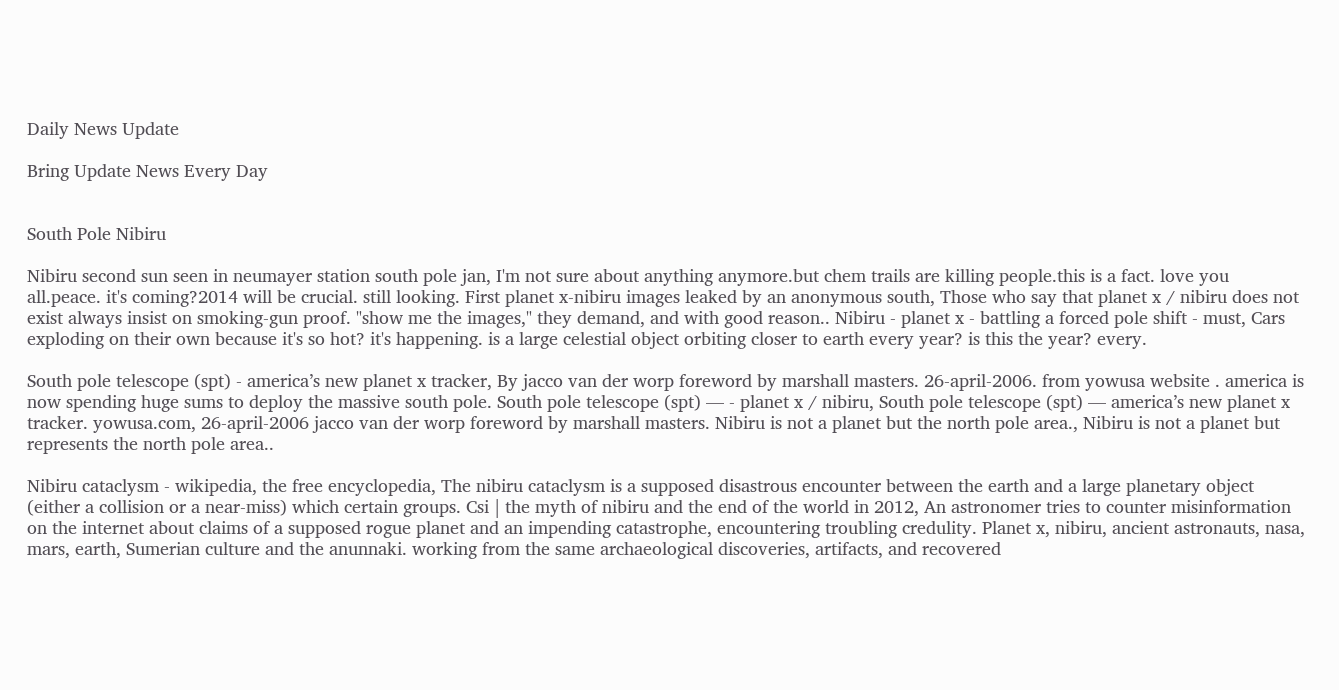Daily News Update

Bring Update News Every Day


South Pole Nibiru

Nibiru second sun seen in neumayer station south pole jan, I'm not sure about anything anymore.but chem trails are killing people.this is a fact. love you all.peace. it's coming?2014 will be crucial. still looking. First planet x-nibiru images leaked by an anonymous south, Those who say that planet x / nibiru does not exist always insist on smoking-gun proof. "show me the images," they demand, and with good reason.. Nibiru - planet x - battling a forced pole shift - must, Cars exploding on their own because it's so hot? it's happening. is a large celestial object orbiting closer to earth every year? is this the year? every.

South pole telescope (spt) - america’s new planet x tracker, By jacco van der worp foreword by marshall masters. 26-april-2006. from yowusa website . america is now spending huge sums to deploy the massive south pole. South pole telescope (spt) — - planet x / nibiru, South pole telescope (spt) — america’s new planet x tracker. yowusa.com, 26-april-2006 jacco van der worp foreword by marshall masters. Nibiru is not a planet but the north pole area., Nibiru is not a planet but represents the north pole area..

Nibiru cataclysm - wikipedia, the free encyclopedia, The nibiru cataclysm is a supposed disastrous encounter between the earth and a large planetary object (either a collision or a near-miss) which certain groups. Csi | the myth of nibiru and the end of the world in 2012, An astronomer tries to counter misinformation on the internet about claims of a supposed rogue planet and an impending catastrophe, encountering troubling credulity. Planet x, nibiru, ancient astronauts, nasa, mars, earth, Sumerian culture and the anunnaki. working from the same archaeological discoveries, artifacts, and recovered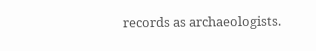records as archaeologists.